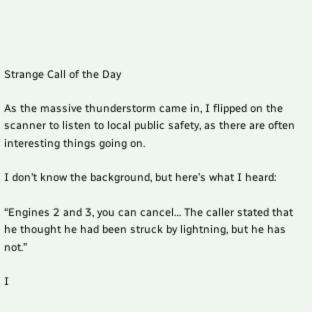Strange Call of the Day

As the massive thunderstorm came in, I flipped on the scanner to listen to local public safety, as there are often interesting things going on.

I don’t know the background, but here’s what I heard:

“Engines 2 and 3, you can cancel… The caller stated that he thought he had been struck by lightning, but he has not.”

I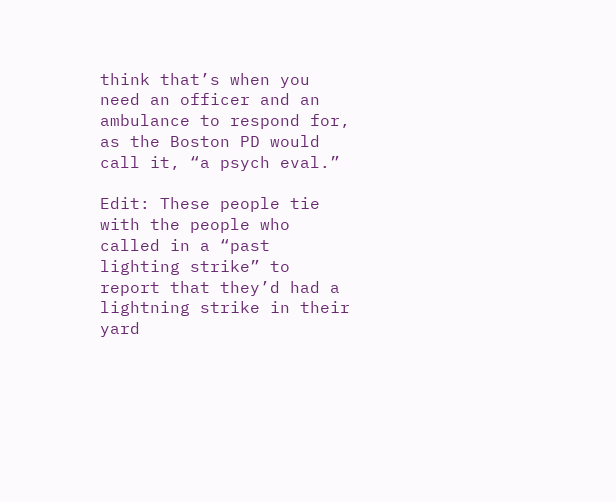think that’s when you need an officer and an ambulance to respond for, as the Boston PD would call it, “a psych eval.”

Edit: These people tie with the people who called in a “past lighting strike” to report that they’d had a lightning strike in their yard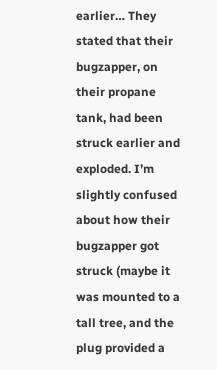earlier… They stated that their bugzapper, on their propane tank, had been struck earlier and exploded. I’m slightly confused about how their bugzapper got struck (maybe it was mounted to a tall tree, and the plug provided a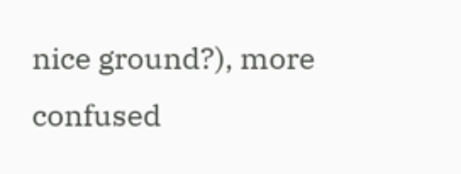nice ground?), more confused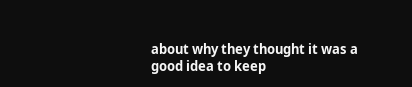about why they thought it was a good idea to keep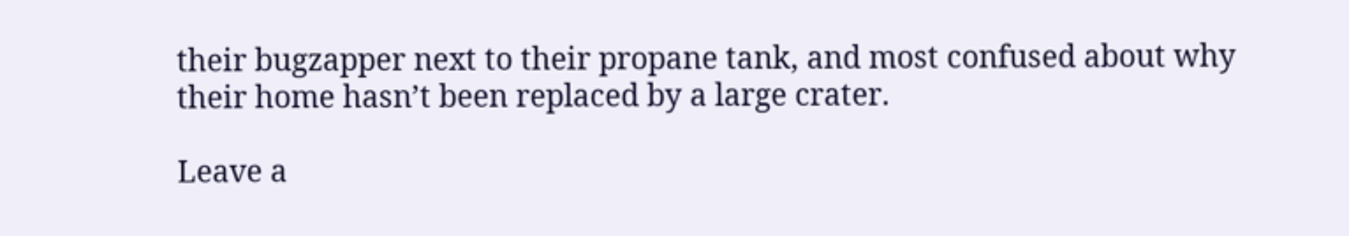their bugzapper next to their propane tank, and most confused about why their home hasn’t been replaced by a large crater.

Leave a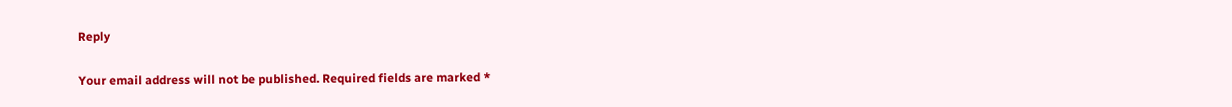Reply

Your email address will not be published. Required fields are marked *